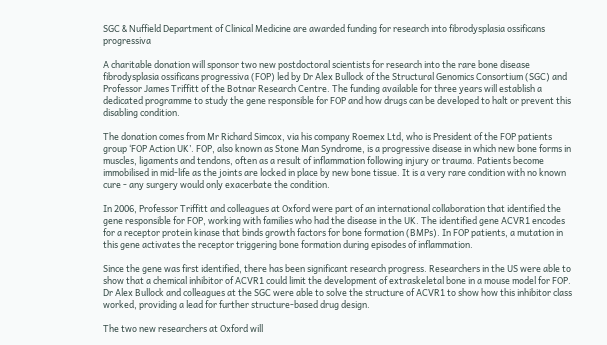SGC & Nuffield Department of Clinical Medicine are awarded funding for research into fibrodysplasia ossificans progressiva

A charitable donation will sponsor two new postdoctoral scientists for research into the rare bone disease fibrodysplasia ossificans progressiva (FOP) led by Dr Alex Bullock of the Structural Genomics Consortium (SGC) and Professor James Triffitt of the Botnar Research Centre. The funding available for three years will establish a dedicated programme to study the gene responsible for FOP and how drugs can be developed to halt or prevent this disabling condition.

The donation comes from Mr Richard Simcox, via his company Roemex Ltd, who is President of the FOP patients group ‘FOP Action UK’. FOP, also known as Stone Man Syndrome, is a progressive disease in which new bone forms in muscles, ligaments and tendons, often as a result of inflammation following injury or trauma. Patients become immobilised in mid-life as the joints are locked in place by new bone tissue. It is a very rare condition with no known cure - any surgery would only exacerbate the condition.

In 2006, Professor Triffitt and colleagues at Oxford were part of an international collaboration that identified the gene responsible for FOP, working with families who had the disease in the UK. The identified gene ACVR1 encodes for a receptor protein kinase that binds growth factors for bone formation (BMPs). In FOP patients, a mutation in this gene activates the receptor triggering bone formation during episodes of inflammation.

Since the gene was first identified, there has been significant research progress. Researchers in the US were able to show that a chemical inhibitor of ACVR1 could limit the development of extraskeletal bone in a mouse model for FOP. Dr Alex Bullock and colleagues at the SGC were able to solve the structure of ACVR1 to show how this inhibitor class worked, providing a lead for further structure-based drug design.

The two new researchers at Oxford will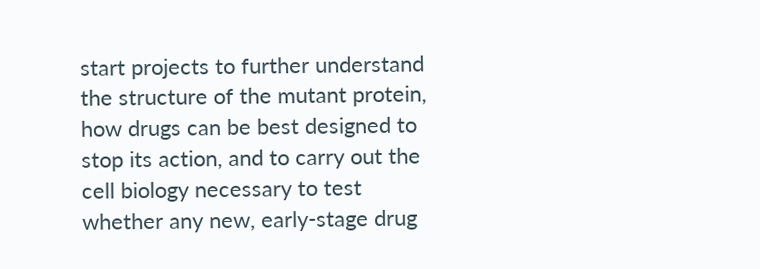start projects to further understand the structure of the mutant protein, how drugs can be best designed to stop its action, and to carry out the cell biology necessary to test whether any new, early-stage drug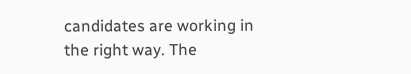candidates are working in the right way. The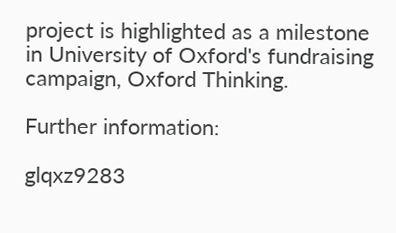project is highlighted as a milestone in University of Oxford's fundraising campaign, Oxford Thinking.

Further information:

glqxz9283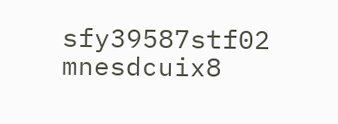sfy39587stf02 mnesdcuix8